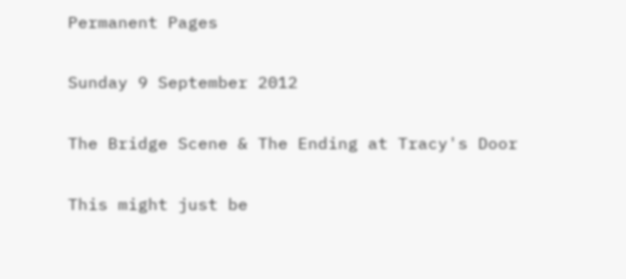Permanent Pages

Sunday 9 September 2012

The Bridge Scene & The Ending at Tracy's Door

This might just be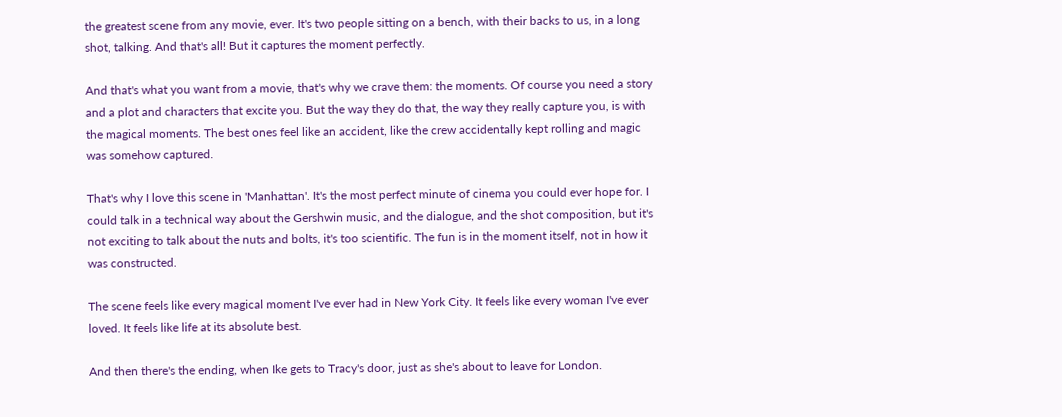the greatest scene from any movie, ever. It's two people sitting on a bench, with their backs to us, in a long shot, talking. And that's all! But it captures the moment perfectly.

And that's what you want from a movie, that's why we crave them: the moments. Of course you need a story and a plot and characters that excite you. But the way they do that, the way they really capture you, is with the magical moments. The best ones feel like an accident, like the crew accidentally kept rolling and magic was somehow captured.

That's why I love this scene in 'Manhattan'. It's the most perfect minute of cinema you could ever hope for. I could talk in a technical way about the Gershwin music, and the dialogue, and the shot composition, but it's not exciting to talk about the nuts and bolts, it's too scientific. The fun is in the moment itself, not in how it was constructed.

The scene feels like every magical moment I've ever had in New York City. It feels like every woman I've ever loved. It feels like life at its absolute best.

And then there's the ending, when Ike gets to Tracy's door, just as she's about to leave for London.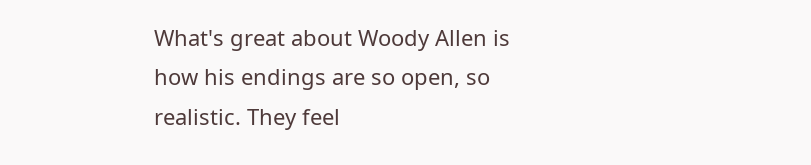What's great about Woody Allen is how his endings are so open, so realistic. They feel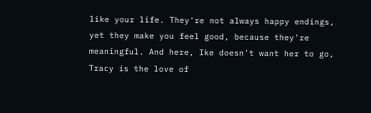like your life. They're not always happy endings, yet they make you feel good, because they're meaningful. And here, Ike doesn't want her to go, Tracy is the love of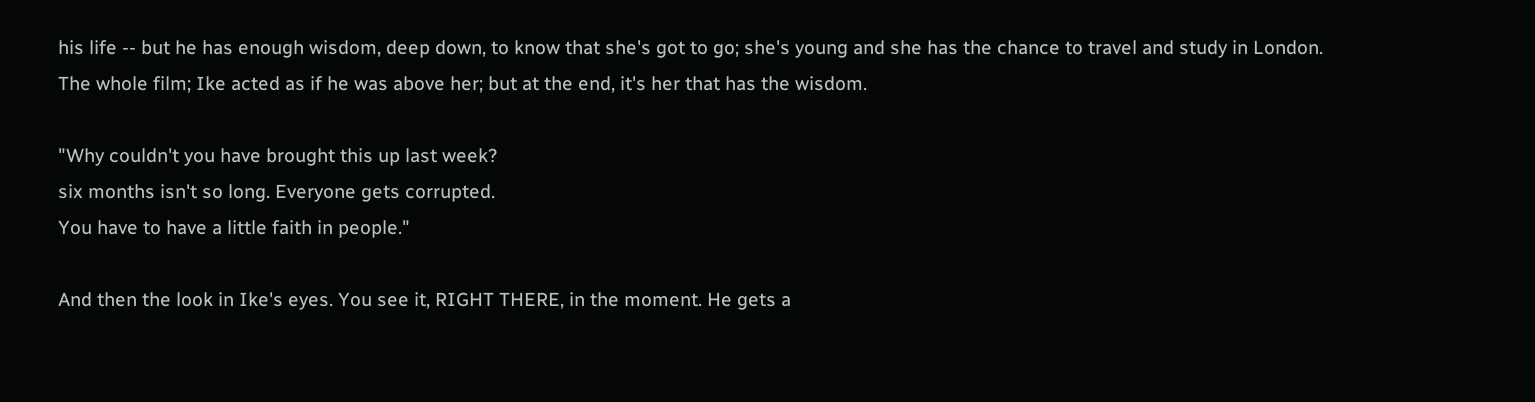his life -- but he has enough wisdom, deep down, to know that she's got to go; she's young and she has the chance to travel and study in London. The whole film; Ike acted as if he was above her; but at the end, it's her that has the wisdom.

"Why couldn't you have brought this up last week?
six months isn't so long. Everyone gets corrupted.
You have to have a little faith in people."

And then the look in Ike's eyes. You see it, RIGHT THERE, in the moment. He gets a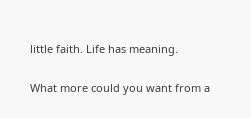little faith. Life has meaning.

What more could you want from a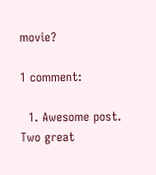movie?

1 comment:

  1. Awesome post. Two great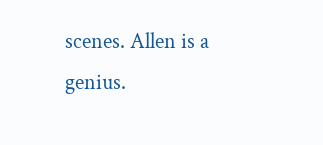scenes. Allen is a genius.